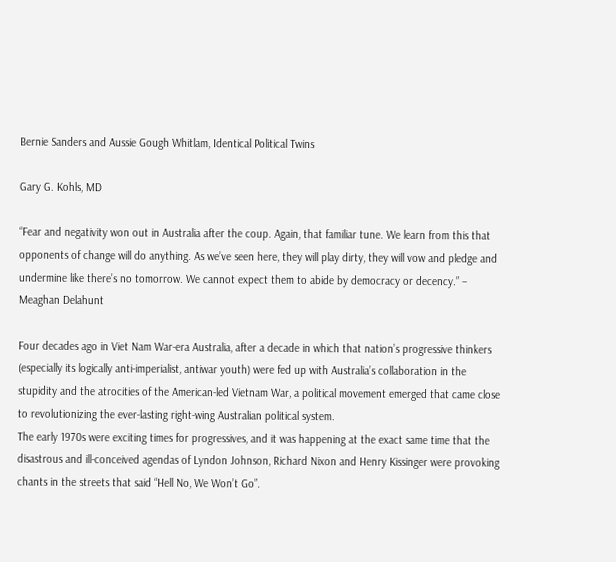Bernie Sanders and Aussie Gough Whitlam, Identical Political Twins

Gary G. Kohls, MD

“Fear and negativity won out in Australia after the coup. Again, that familiar tune. We learn from this that opponents of change will do anything. As we’ve seen here, they will play dirty, they will vow and pledge and undermine like there’s no tomorrow. We cannot expect them to abide by democracy or decency.” – Meaghan Delahunt

Four decades ago in Viet Nam War-era Australia, after a decade in which that nation’s progressive thinkers (especially its logically anti-imperialist, antiwar youth) were fed up with Australia’s collaboration in the stupidity and the atrocities of the American-led Vietnam War, a political movement emerged that came close to revolutionizing the ever-lasting right-wing Australian political system.
The early 1970s were exciting times for progressives, and it was happening at the exact same time that the disastrous and ill-conceived agendas of Lyndon Johnson, Richard Nixon and Henry Kissinger were provoking chants in the streets that said “Hell No, We Won’t Go”.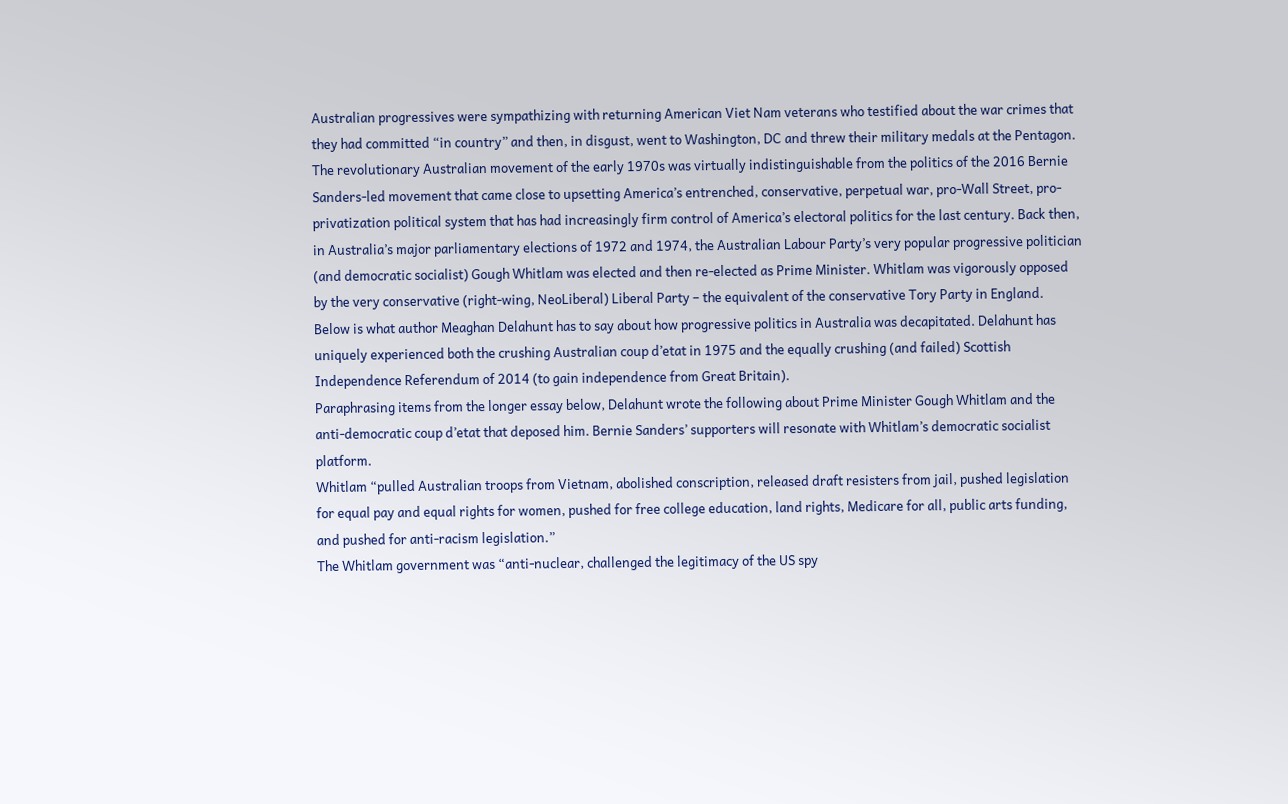Australian progressives were sympathizing with returning American Viet Nam veterans who testified about the war crimes that they had committed “in country” and then, in disgust, went to Washington, DC and threw their military medals at the Pentagon.
The revolutionary Australian movement of the early 1970s was virtually indistinguishable from the politics of the 2016 Bernie Sanders-led movement that came close to upsetting America’s entrenched, conservative, perpetual war, pro-Wall Street, pro-privatization political system that has had increasingly firm control of America’s electoral politics for the last century. Back then, in Australia’s major parliamentary elections of 1972 and 1974, the Australian Labour Party’s very popular progressive politician (and democratic socialist) Gough Whitlam was elected and then re-elected as Prime Minister. Whitlam was vigorously opposed by the very conservative (right-wing, NeoLiberal) Liberal Party – the equivalent of the conservative Tory Party in England.
Below is what author Meaghan Delahunt has to say about how progressive politics in Australia was decapitated. Delahunt has uniquely experienced both the crushing Australian coup d’etat in 1975 and the equally crushing (and failed) Scottish Independence Referendum of 2014 (to gain independence from Great Britain).
Paraphrasing items from the longer essay below, Delahunt wrote the following about Prime Minister Gough Whitlam and the anti-democratic coup d’etat that deposed him. Bernie Sanders’ supporters will resonate with Whitlam’s democratic socialist platform.
Whitlam “pulled Australian troops from Vietnam, abolished conscription, released draft resisters from jail, pushed legislation for equal pay and equal rights for women, pushed for free college education, land rights, Medicare for all, public arts funding, and pushed for anti-racism legislation.”
The Whitlam government was “anti-nuclear, challenged the legitimacy of the US spy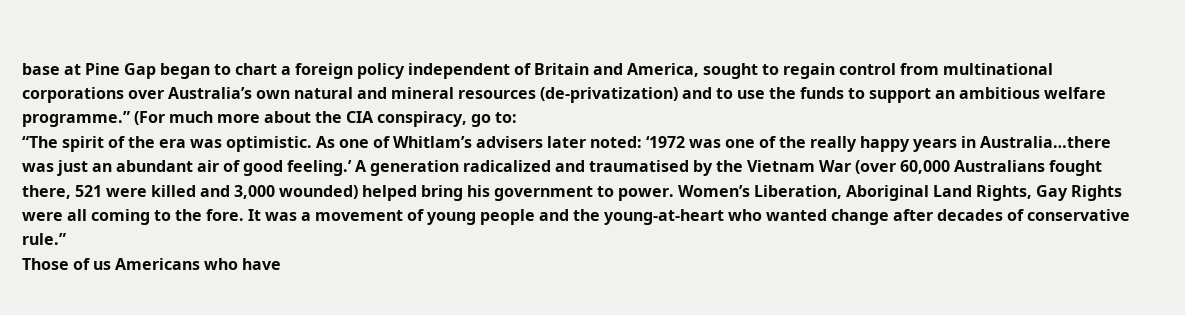base at Pine Gap began to chart a foreign policy independent of Britain and America, sought to regain control from multinational corporations over Australia’s own natural and mineral resources (de-privatization) and to use the funds to support an ambitious welfare programme.” (For much more about the CIA conspiracy, go to:
“The spirit of the era was optimistic. As one of Whitlam’s advisers later noted: ‘1972 was one of the really happy years in Australia…there was just an abundant air of good feeling.’ A generation radicalized and traumatised by the Vietnam War (over 60,000 Australians fought there, 521 were killed and 3,000 wounded) helped bring his government to power. Women’s Liberation, Aboriginal Land Rights, Gay Rights were all coming to the fore. It was a movement of young people and the young-at-heart who wanted change after decades of conservative rule.”
Those of us Americans who have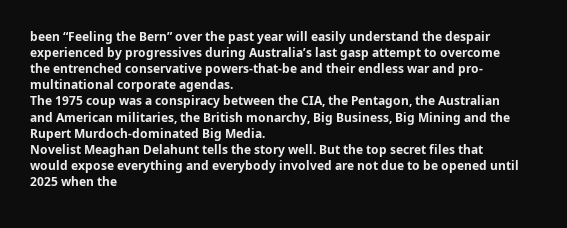been “Feeling the Bern” over the past year will easily understand the despair experienced by progressives during Australia’s last gasp attempt to overcome the entrenched conservative powers-that-be and their endless war and pro-multinational corporate agendas.
The 1975 coup was a conspiracy between the CIA, the Pentagon, the Australian and American militaries, the British monarchy, Big Business, Big Mining and the Rupert Murdoch-dominated Big Media.
Novelist Meaghan Delahunt tells the story well. But the top secret files that would expose everything and everybody involved are not due to be opened until 2025 when the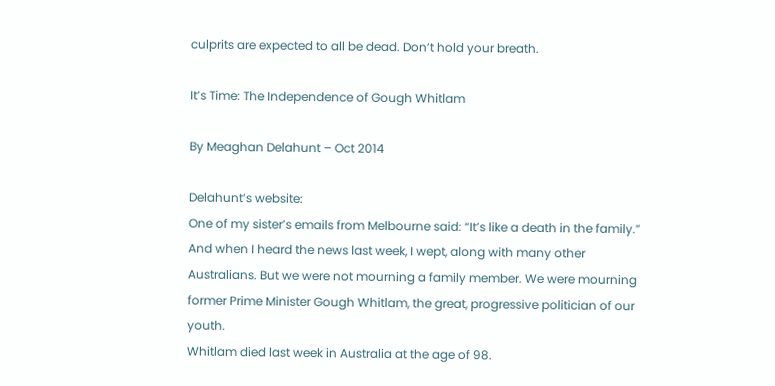culprits are expected to all be dead. Don’t hold your breath.

It’s Time: The Independence of Gough Whitlam

By Meaghan Delahunt – Oct 2014

Delahunt’s website:
One of my sister’s emails from Melbourne said: “It’s like a death in the family.” And when I heard the news last week, I wept, along with many other Australians. But we were not mourning a family member. We were mourning former Prime Minister Gough Whitlam, the great, progressive politician of our youth.
Whitlam died last week in Australia at the age of 98.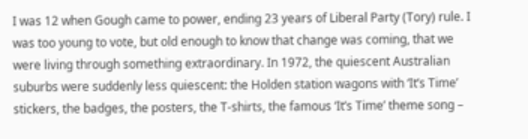I was 12 when Gough came to power, ending 23 years of Liberal Party (Tory) rule. I was too young to vote, but old enough to know that change was coming, that we were living through something extraordinary. In 1972, the quiescent Australian suburbs were suddenly less quiescent: the Holden station wagons with ‘It’s Time’ stickers, the badges, the posters, the T-shirts, the famous ‘It’s Time’ theme song –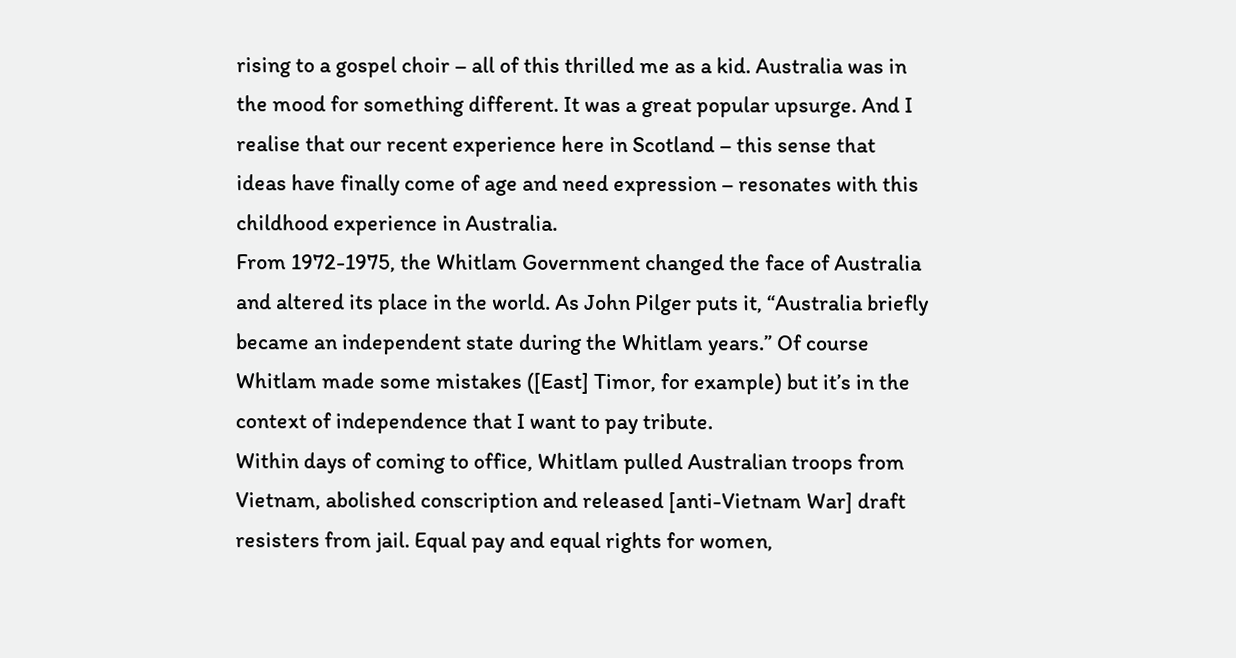rising to a gospel choir – all of this thrilled me as a kid. Australia was in the mood for something different. It was a great popular upsurge. And I realise that our recent experience here in Scotland – this sense that ideas have finally come of age and need expression – resonates with this childhood experience in Australia.
From 1972-1975, the Whitlam Government changed the face of Australia and altered its place in the world. As John Pilger puts it, “Australia briefly became an independent state during the Whitlam years.” Of course Whitlam made some mistakes ([East] Timor, for example) but it’s in the context of independence that I want to pay tribute.
Within days of coming to office, Whitlam pulled Australian troops from Vietnam, abolished conscription and released [anti-Vietnam War] draft resisters from jail. Equal pay and equal rights for women,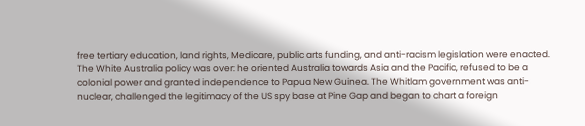free tertiary education, land rights, Medicare, public arts funding, and anti-racism legislation were enacted.
The White Australia policy was over: he oriented Australia towards Asia and the Pacific, refused to be a colonial power and granted independence to Papua New Guinea. The Whitlam government was anti-nuclear, challenged the legitimacy of the US spy base at Pine Gap and began to chart a foreign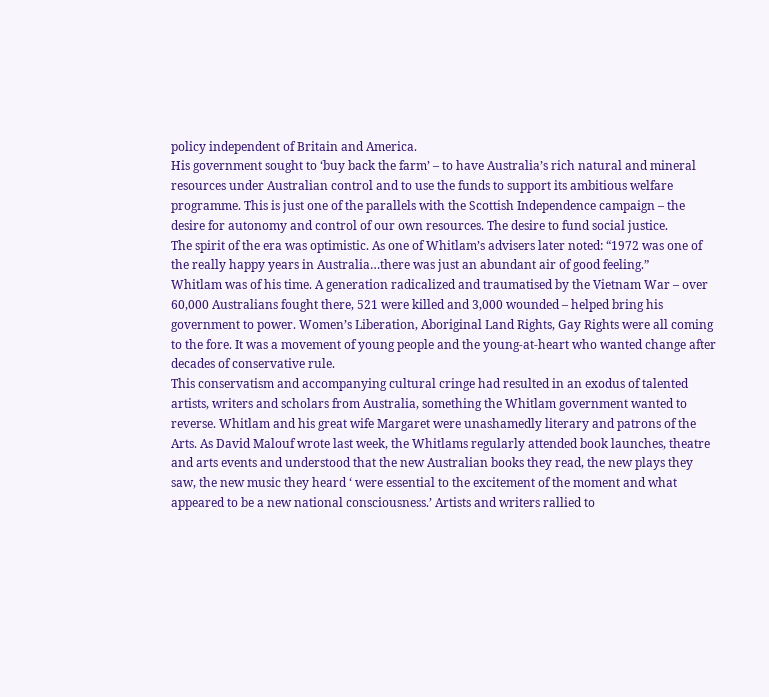policy independent of Britain and America.
His government sought to ‘buy back the farm’ – to have Australia’s rich natural and mineral resources under Australian control and to use the funds to support its ambitious welfare programme. This is just one of the parallels with the Scottish Independence campaign – the desire for autonomy and control of our own resources. The desire to fund social justice.
The spirit of the era was optimistic. As one of Whitlam’s advisers later noted: “1972 was one of the really happy years in Australia…there was just an abundant air of good feeling.”
Whitlam was of his time. A generation radicalized and traumatised by the Vietnam War – over 60,000 Australians fought there, 521 were killed and 3,000 wounded – helped bring his government to power. Women’s Liberation, Aboriginal Land Rights, Gay Rights were all coming to the fore. It was a movement of young people and the young-at-heart who wanted change after decades of conservative rule.
This conservatism and accompanying cultural cringe had resulted in an exodus of talented artists, writers and scholars from Australia, something the Whitlam government wanted to reverse. Whitlam and his great wife Margaret were unashamedly literary and patrons of the Arts. As David Malouf wrote last week, the Whitlams regularly attended book launches, theatre and arts events and understood that the new Australian books they read, the new plays they saw, the new music they heard ‘ were essential to the excitement of the moment and what appeared to be a new national consciousness.’ Artists and writers rallied to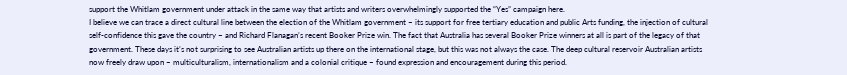support the Whitlam government under attack in the same way that artists and writers overwhelmingly supported the “Yes” campaign here.
I believe we can trace a direct cultural line between the election of the Whitlam government – its support for free tertiary education and public Arts funding, the injection of cultural self-confidence this gave the country – and Richard Flanagan’s recent Booker Prize win. The fact that Australia has several Booker Prize winners at all is part of the legacy of that government. These days it’s not surprising to see Australian artists up there on the international stage, but this was not always the case. The deep cultural reservoir Australian artists now freely draw upon – multiculturalism, internationalism and a colonial critique – found expression and encouragement during this period.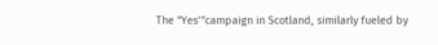The “Yes’”campaign in Scotland, similarly fueled by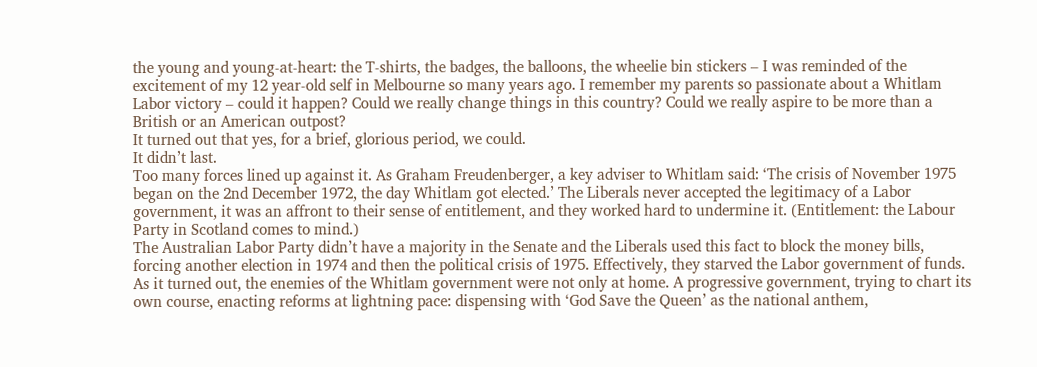the young and young-at-heart: the T-shirts, the badges, the balloons, the wheelie bin stickers – I was reminded of the excitement of my 12 year-old self in Melbourne so many years ago. I remember my parents so passionate about a Whitlam Labor victory – could it happen? Could we really change things in this country? Could we really aspire to be more than a British or an American outpost?
It turned out that yes, for a brief, glorious period, we could.
It didn’t last.
Too many forces lined up against it. As Graham Freudenberger, a key adviser to Whitlam said: ‘The crisis of November 1975 began on the 2nd December 1972, the day Whitlam got elected.’ The Liberals never accepted the legitimacy of a Labor government, it was an affront to their sense of entitlement, and they worked hard to undermine it. (Entitlement: the Labour Party in Scotland comes to mind.)
The Australian Labor Party didn’t have a majority in the Senate and the Liberals used this fact to block the money bills, forcing another election in 1974 and then the political crisis of 1975. Effectively, they starved the Labor government of funds. As it turned out, the enemies of the Whitlam government were not only at home. A progressive government, trying to chart its own course, enacting reforms at lightning pace: dispensing with ‘God Save the Queen’ as the national anthem,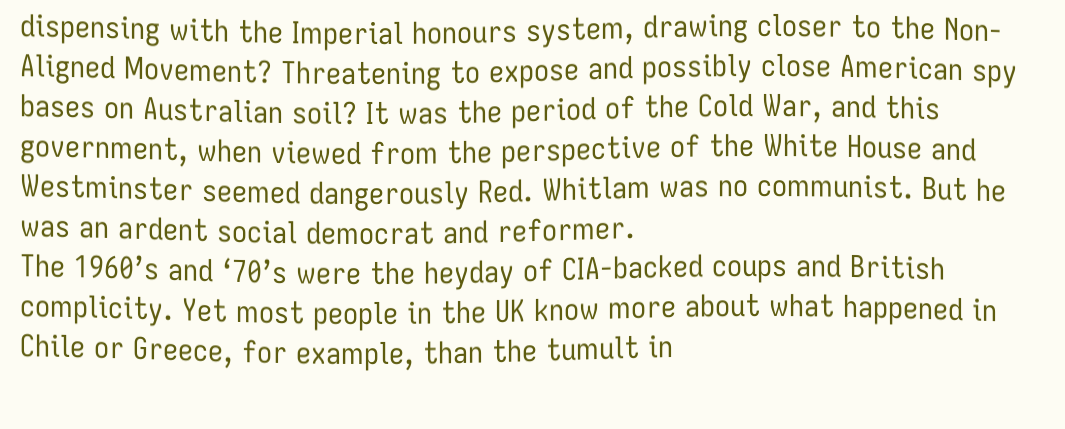dispensing with the Imperial honours system, drawing closer to the Non-Aligned Movement? Threatening to expose and possibly close American spy bases on Australian soil? It was the period of the Cold War, and this government, when viewed from the perspective of the White House and Westminster seemed dangerously Red. Whitlam was no communist. But he was an ardent social democrat and reformer.
The 1960’s and ‘70’s were the heyday of CIA-backed coups and British complicity. Yet most people in the UK know more about what happened in Chile or Greece, for example, than the tumult in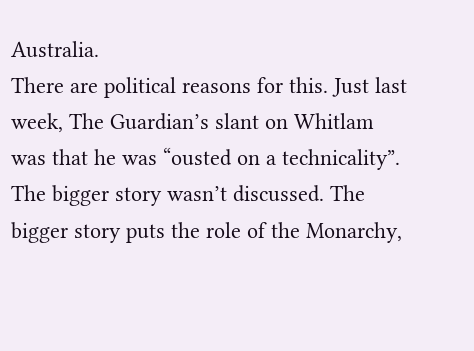Australia.
There are political reasons for this. Just last week, The Guardian’s slant on Whitlam was that he was “ousted on a technicality”. The bigger story wasn’t discussed. The bigger story puts the role of the Monarchy,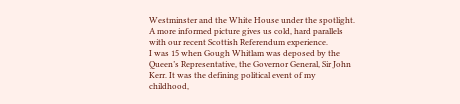Westminster and the White House under the spotlight. A more informed picture gives us cold, hard parallels with our recent Scottish Referendum experience.
I was 15 when Gough Whitlam was deposed by the Queen’s Representative, the Governor General, Sir John Kerr. It was the defining political event of my childhood,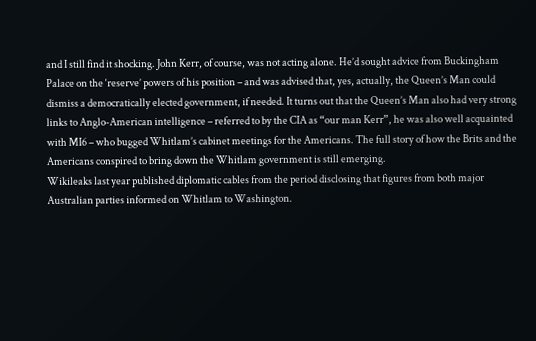and I still find it shocking. John Kerr, of course, was not acting alone. He’d sought advice from Buckingham Palace on the ‘reserve’ powers of his position – and was advised that, yes, actually, the Queen’s Man could dismiss a democratically elected government, if needed. It turns out that the Queen’s Man also had very strong links to Anglo-American intelligence – referred to by the CIA as “our man Kerr”, he was also well acquainted with MI6 – who bugged Whitlam’s cabinet meetings for the Americans. The full story of how the Brits and the Americans conspired to bring down the Whitlam government is still emerging.
Wikileaks last year published diplomatic cables from the period disclosing that figures from both major Australian parties informed on Whitlam to Washington.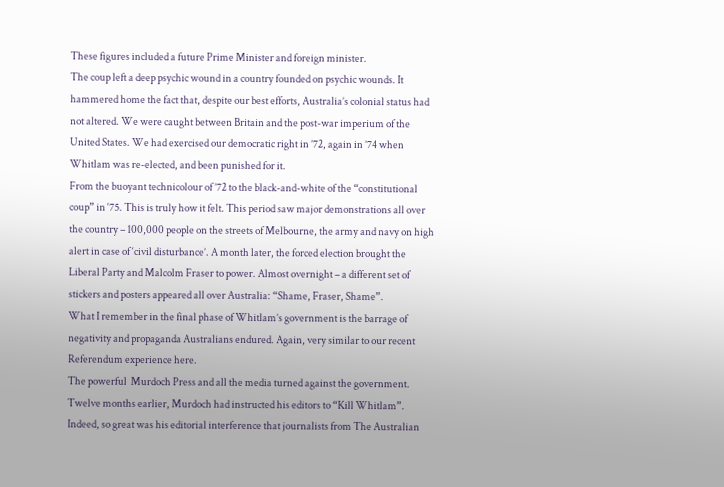These figures included a future Prime Minister and foreign minister.
The coup left a deep psychic wound in a country founded on psychic wounds. It hammered home the fact that, despite our best efforts, Australia’s colonial status had not altered. We were caught between Britain and the post-war imperium of the United States. We had exercised our democratic right in ’72, again in ’74 when Whitlam was re-elected, and been punished for it.
From the buoyant technicolour of ’72 to the black-and-white of the “constitutional coup” in ‘75. This is truly how it felt. This period saw major demonstrations all over the country – 100,000 people on the streets of Melbourne, the army and navy on high alert in case of ‘civil disturbance’. A month later, the forced election brought the Liberal Party and Malcolm Fraser to power. Almost overnight – a different set of stickers and posters appeared all over Australia: “Shame, Fraser, Shame”.
What I remember in the final phase of Whitlam’s government is the barrage of negativity and propaganda Australians endured. Again, very similar to our recent Referendum experience here.
The powerful  Murdoch Press and all the media turned against the government. Twelve months earlier, Murdoch had instructed his editors to “Kill Whitlam”. Indeed, so great was his editorial interference that journalists from The Australian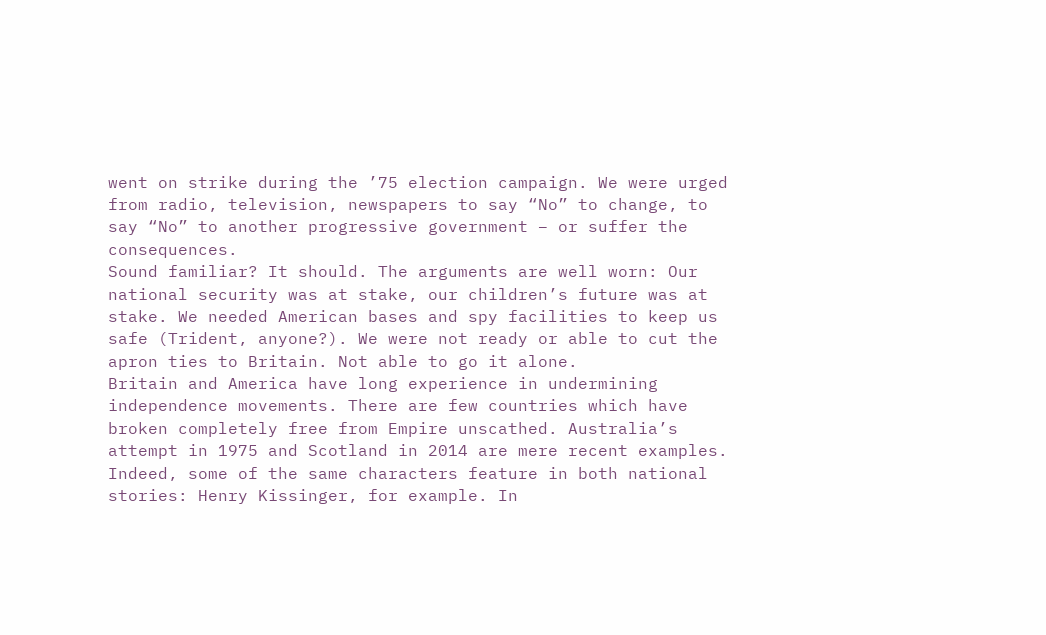went on strike during the ’75 election campaign. We were urged from radio, television, newspapers to say “No” to change, to say “No” to another progressive government – or suffer the consequences.
Sound familiar? It should. The arguments are well worn: Our national security was at stake, our children’s future was at stake. We needed American bases and spy facilities to keep us safe (Trident, anyone?). We were not ready or able to cut the apron ties to Britain. Not able to go it alone.
Britain and America have long experience in undermining independence movements. There are few countries which have broken completely free from Empire unscathed. Australia’s attempt in 1975 and Scotland in 2014 are mere recent examples. Indeed, some of the same characters feature in both national stories: Henry Kissinger, for example. In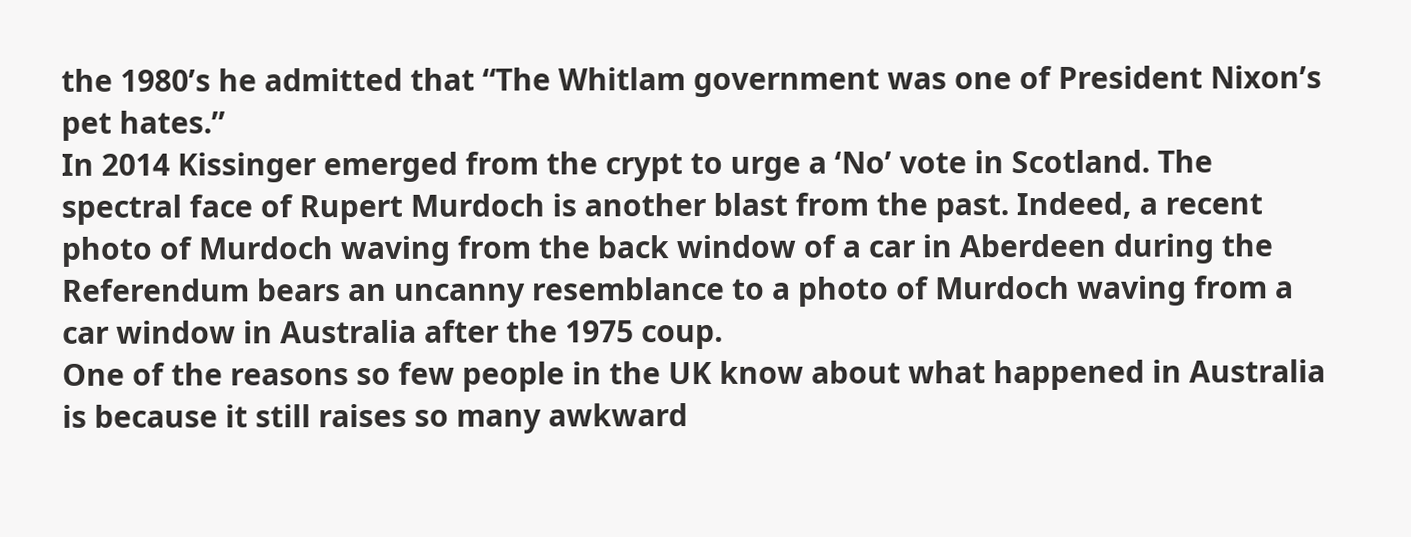the 1980’s he admitted that “The Whitlam government was one of President Nixon’s pet hates.”
In 2014 Kissinger emerged from the crypt to urge a ‘No’ vote in Scotland. The spectral face of Rupert Murdoch is another blast from the past. Indeed, a recent photo of Murdoch waving from the back window of a car in Aberdeen during the Referendum bears an uncanny resemblance to a photo of Murdoch waving from a car window in Australia after the 1975 coup.
One of the reasons so few people in the UK know about what happened in Australia is because it still raises so many awkward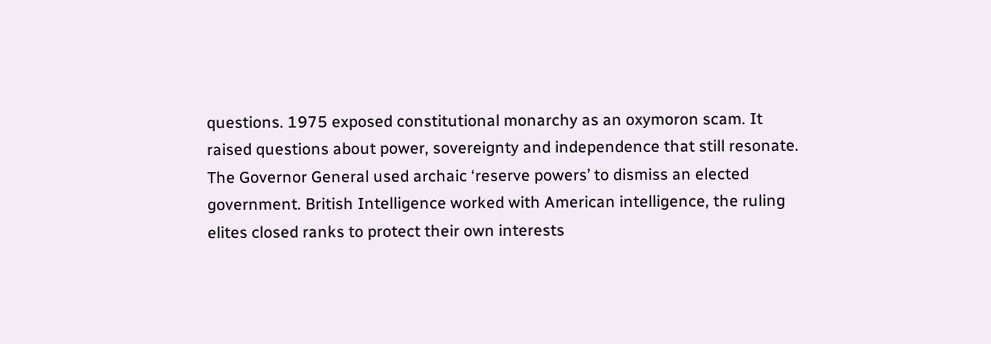questions. 1975 exposed constitutional monarchy as an oxymoron scam. It raised questions about power, sovereignty and independence that still resonate. The Governor General used archaic ‘reserve powers’ to dismiss an elected government. British Intelligence worked with American intelligence, the ruling elites closed ranks to protect their own interests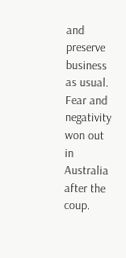and preserve business as usual.
Fear and negativity won out in Australia after the coup.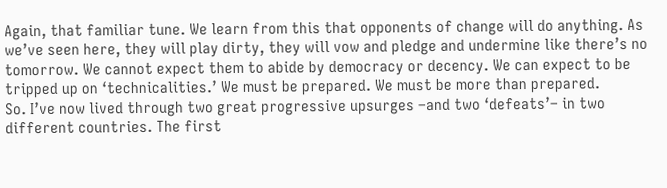Again, that familiar tune. We learn from this that opponents of change will do anything. As we’ve seen here, they will play dirty, they will vow and pledge and undermine like there’s no tomorrow. We cannot expect them to abide by democracy or decency. We can expect to be tripped up on ‘technicalities.’ We must be prepared. We must be more than prepared.
So. I’ve now lived through two great progressive upsurges –and two ‘defeats’– in two different countries. The first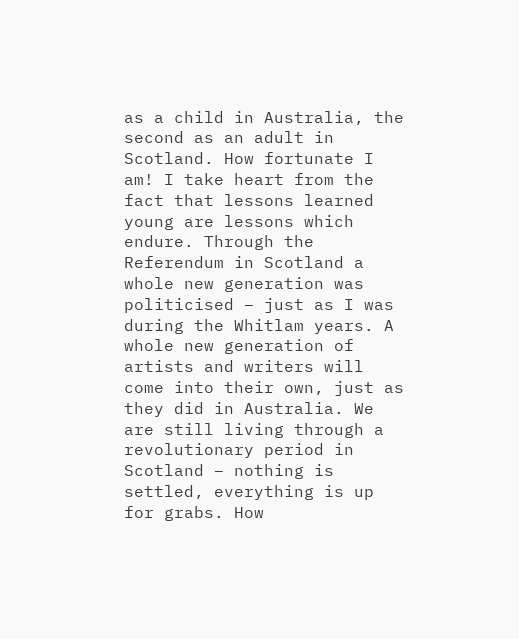as a child in Australia, the second as an adult in Scotland. How fortunate I am! I take heart from the fact that lessons learned young are lessons which endure. Through the Referendum in Scotland a whole new generation was politicised – just as I was during the Whitlam years. A whole new generation of artists and writers will come into their own, just as they did in Australia. We are still living through a revolutionary period in Scotland – nothing is settled, everything is up for grabs. How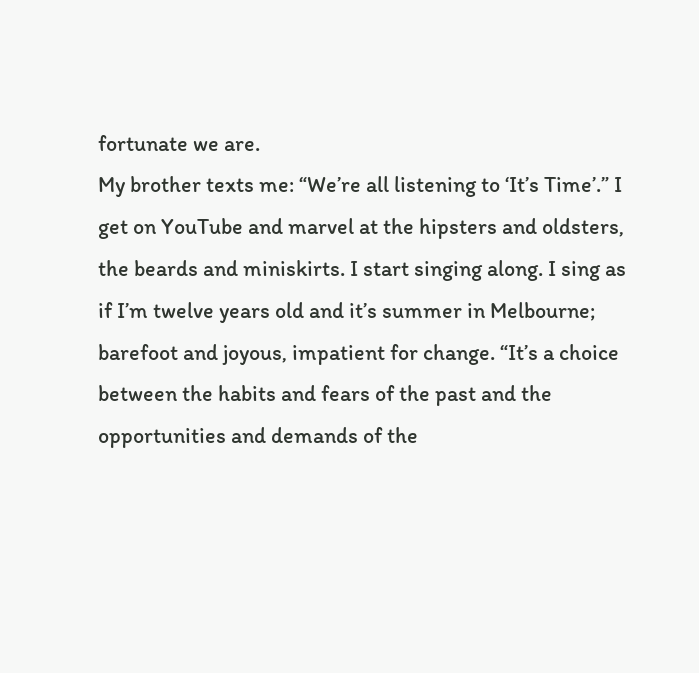fortunate we are.
My brother texts me: “We’re all listening to ‘It’s Time’.” I get on YouTube and marvel at the hipsters and oldsters, the beards and miniskirts. I start singing along. I sing as if I’m twelve years old and it’s summer in Melbourne; barefoot and joyous, impatient for change. “It’s a choice between the habits and fears of the past and the opportunities and demands of the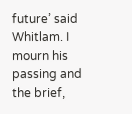future’ said Whitlam. I mourn his passing and the brief,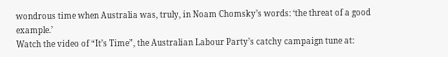wondrous time when Australia was, truly, in Noam Chomsky’s words: ‘the threat of a good example.’
Watch the video of “It’s Time”, the Australian Labour Party’s catchy campaign tune at: